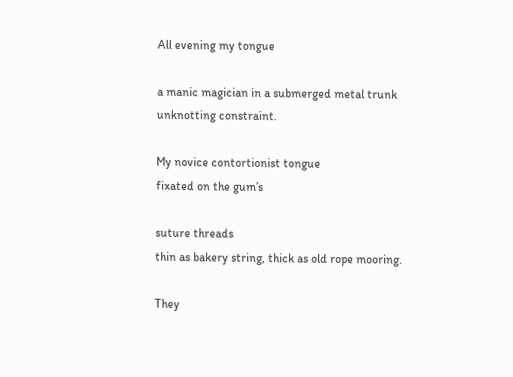All evening my tongue

a manic magician in a submerged metal trunk
unknotting constraint.

My novice contortionist tongue
fixated on the gum’s

suture threads
thin as bakery string, thick as old rope mooring.

They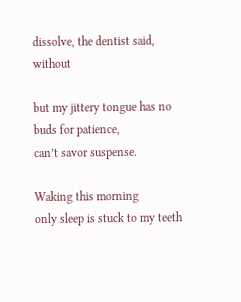dissolve, the dentist said, without

but my jittery tongue has no buds for patience,
can’t savor suspense.

Waking this morning
only sleep is stuck to my teeth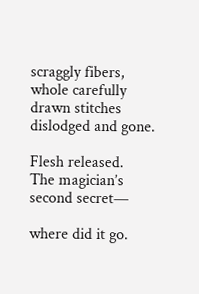scraggly fibers, whole carefully drawn stitches
dislodged and gone.

Flesh released.
The magician’s second secret—

where did it go.